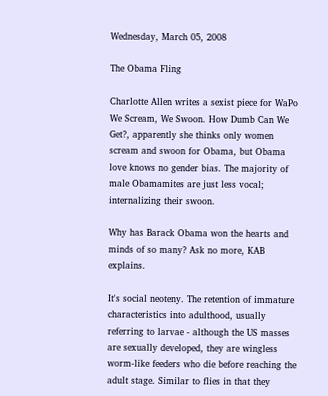Wednesday, March 05, 2008

The Obama Fling

Charlotte Allen writes a sexist piece for WaPo We Scream, We Swoon. How Dumb Can We Get?, apparently she thinks only women scream and swoon for Obama, but Obama love knows no gender bias. The majority of male Obamamites are just less vocal; internalizing their swoon.

Why has Barack Obama won the hearts and minds of so many? Ask no more, KAB explains.

It's social neoteny. The retention of immature characteristics into adulthood, usually referring to larvae - although the US masses are sexually developed, they are wingless worm-like feeders who die before reaching the adult stage. Similar to flies in that they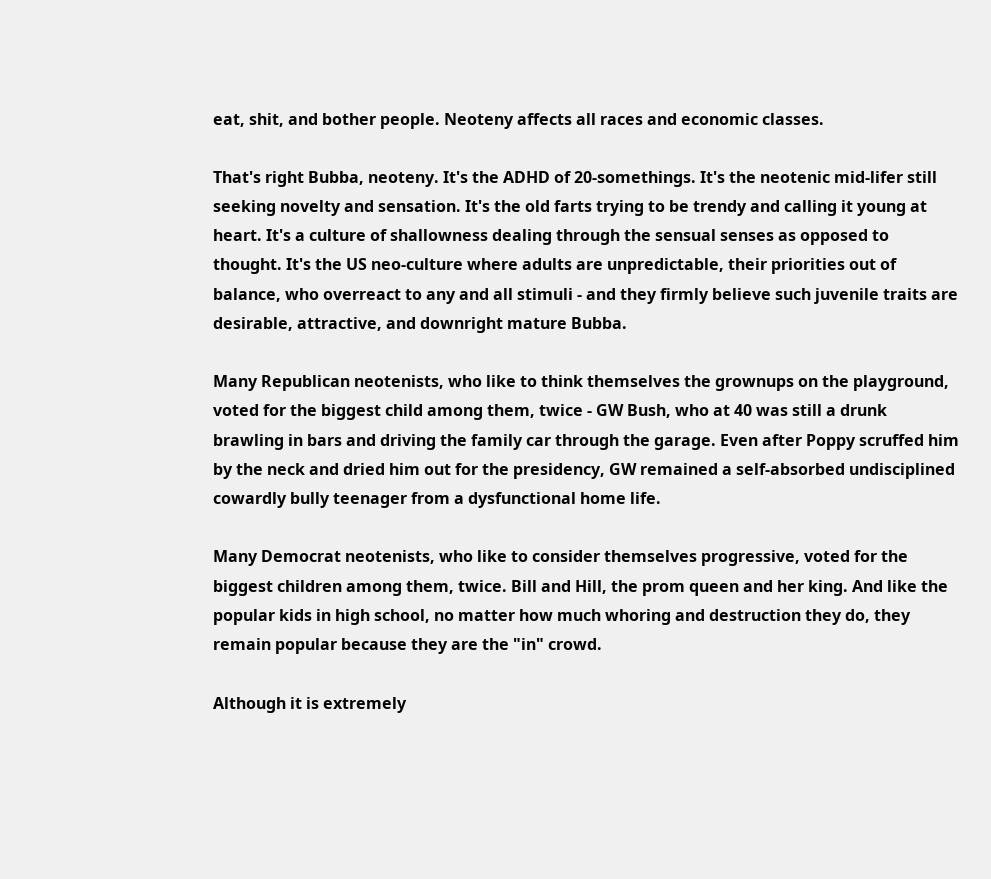eat, shit, and bother people. Neoteny affects all races and economic classes.

That's right Bubba, neoteny. It's the ADHD of 20-somethings. It's the neotenic mid-lifer still seeking novelty and sensation. It's the old farts trying to be trendy and calling it young at heart. It's a culture of shallowness dealing through the sensual senses as opposed to thought. It's the US neo-culture where adults are unpredictable, their priorities out of balance, who overreact to any and all stimuli - and they firmly believe such juvenile traits are desirable, attractive, and downright mature Bubba.

Many Republican neotenists, who like to think themselves the grownups on the playground, voted for the biggest child among them, twice - GW Bush, who at 40 was still a drunk brawling in bars and driving the family car through the garage. Even after Poppy scruffed him by the neck and dried him out for the presidency, GW remained a self-absorbed undisciplined cowardly bully teenager from a dysfunctional home life.

Many Democrat neotenists, who like to consider themselves progressive, voted for the biggest children among them, twice. Bill and Hill, the prom queen and her king. And like the popular kids in high school, no matter how much whoring and destruction they do, they remain popular because they are the "in" crowd.

Although it is extremely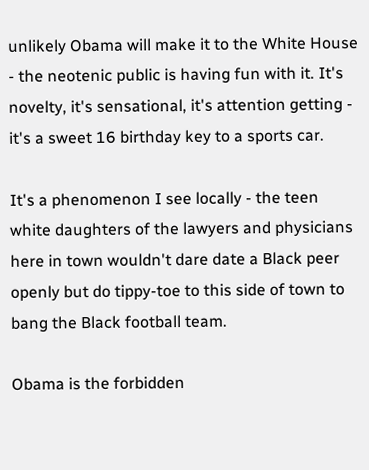unlikely Obama will make it to the White House - the neotenic public is having fun with it. It's novelty, it's sensational, it's attention getting - it's a sweet 16 birthday key to a sports car.

It's a phenomenon I see locally - the teen white daughters of the lawyers and physicians here in town wouldn't dare date a Black peer openly but do tippy-toe to this side of town to bang the Black football team.

Obama is the forbidden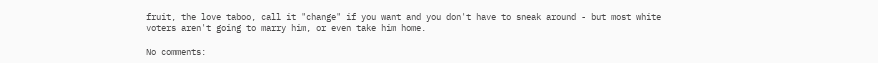fruit, the love taboo, call it "change" if you want and you don't have to sneak around - but most white voters aren't going to marry him, or even take him home.

No comments: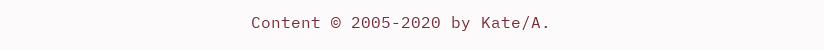Content © 2005-2020 by Kate/A.